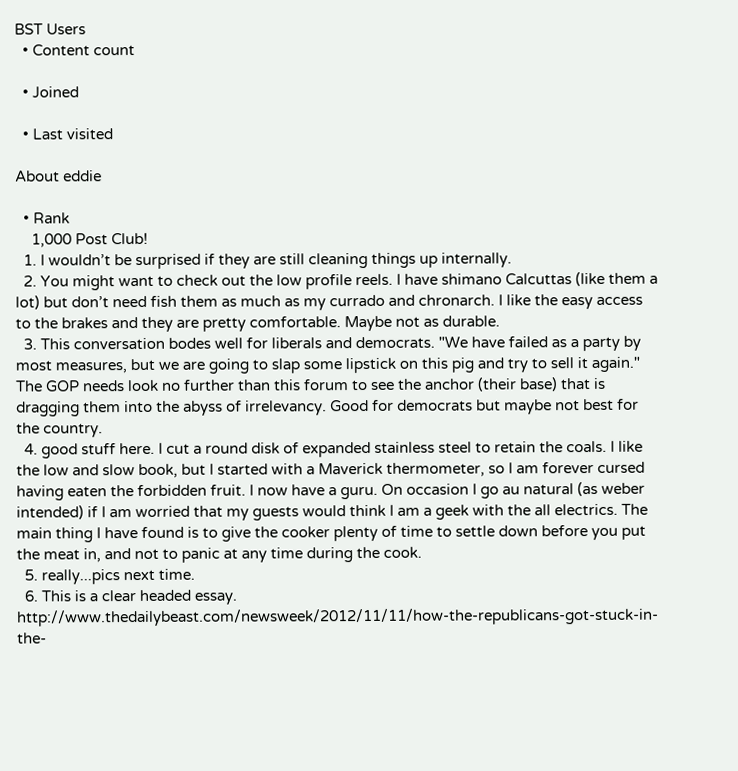BST Users
  • Content count

  • Joined

  • Last visited

About eddie

  • Rank
    1,000 Post Club!
  1. I wouldn’t be surprised if they are still cleaning things up internally.
  2. You might want to check out the low profile reels. I have shimano Calcuttas (like them a lot) but don’t need fish them as much as my currado and chronarch. I like the easy access to the brakes and they are pretty comfortable. Maybe not as durable.
  3. This conversation bodes well for liberals and democrats. "We have failed as a party by most measures, but we are going to slap some lipstick on this pig and try to sell it again." The GOP needs look no further than this forum to see the anchor (their base) that is dragging them into the abyss of irrelevancy. Good for democrats but maybe not best for the country.
  4. good stuff here. I cut a round disk of expanded stainless steel to retain the coals. I like the low and slow book, but I started with a Maverick thermometer, so I am forever cursed having eaten the forbidden fruit. I now have a guru. On occasion I go au natural (as weber intended) if I am worried that my guests would think I am a geek with the all electrics. The main thing I have found is to give the cooker plenty of time to settle down before you put the meat in, and not to panic at any time during the cook.
  5. really...pics next time.
  6. This is a clear headed essay. http://www.thedailybeast.com/newsweek/2012/11/11/how-the-republicans-got-stuck-in-the-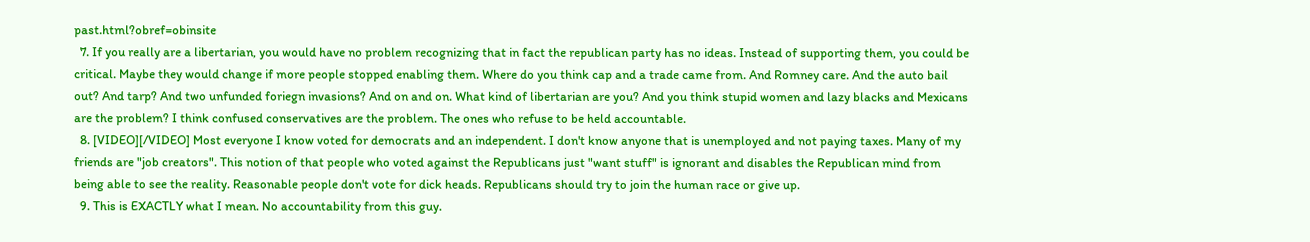past.html?obref=obinsite
  7. If you really are a libertarian, you would have no problem recognizing that in fact the republican party has no ideas. Instead of supporting them, you could be critical. Maybe they would change if more people stopped enabling them. Where do you think cap and a trade came from. And Romney care. And the auto bail out? And tarp? And two unfunded foriegn invasions? And on and on. What kind of libertarian are you? And you think stupid women and lazy blacks and Mexicans are the problem? I think confused conservatives are the problem. The ones who refuse to be held accountable.
  8. [VIDEO][/VIDEO] Most everyone I know voted for democrats and an independent. I don't know anyone that is unemployed and not paying taxes. Many of my friends are "job creators". This notion of that people who voted against the Republicans just "want stuff" is ignorant and disables the Republican mind from being able to see the reality. Reasonable people don't vote for dick heads. Republicans should try to join the human race or give up.
  9. This is EXACTLY what I mean. No accountability from this guy.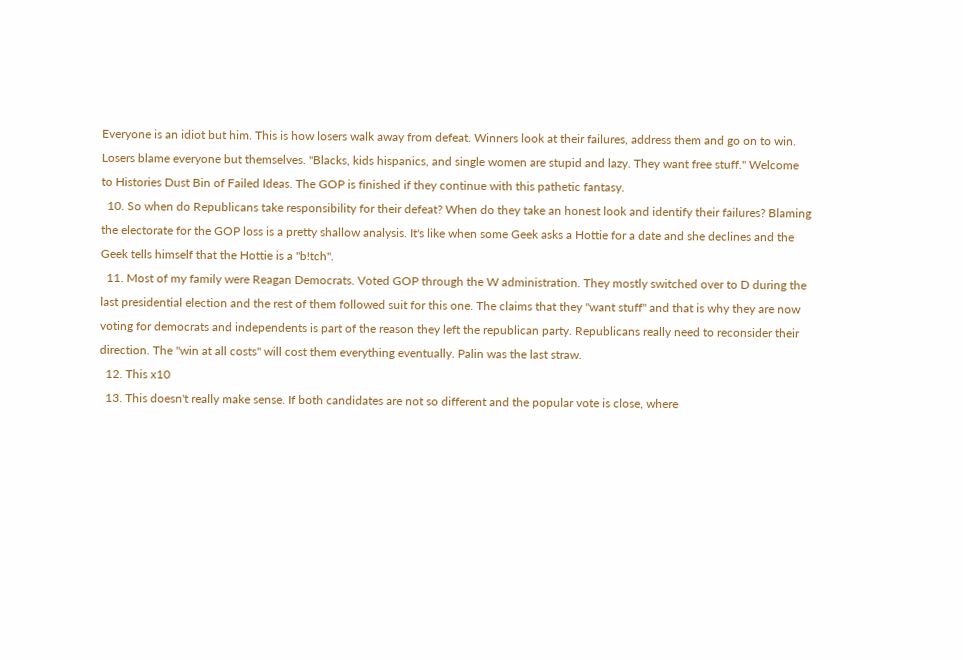Everyone is an idiot but him. This is how losers walk away from defeat. Winners look at their failures, address them and go on to win. Losers blame everyone but themselves. "Blacks, kids hispanics, and single women are stupid and lazy. They want free stuff." Welcome to Histories Dust Bin of Failed Ideas. The GOP is finished if they continue with this pathetic fantasy.
  10. So when do Republicans take responsibility for their defeat? When do they take an honest look and identify their failures? Blaming the electorate for the GOP loss is a pretty shallow analysis. It's like when some Geek asks a Hottie for a date and she declines and the Geek tells himself that the Hottie is a "b!tch".
  11. Most of my family were Reagan Democrats. Voted GOP through the W administration. They mostly switched over to D during the last presidential election and the rest of them followed suit for this one. The claims that they "want stuff" and that is why they are now voting for democrats and independents is part of the reason they left the republican party. Republicans really need to reconsider their direction. The "win at all costs" will cost them everything eventually. Palin was the last straw.
  12. This x10
  13. This doesn't really make sense. If both candidates are not so different and the popular vote is close, where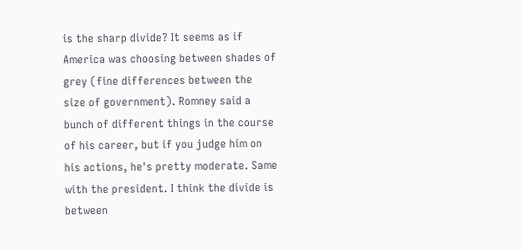is the sharp divide? It seems as if America was choosing between shades of grey (fine differences between the size of government). Romney said a bunch of different things in the course of his career, but if you judge him on his actions, he's pretty moderate. Same with the president. I think the divide is between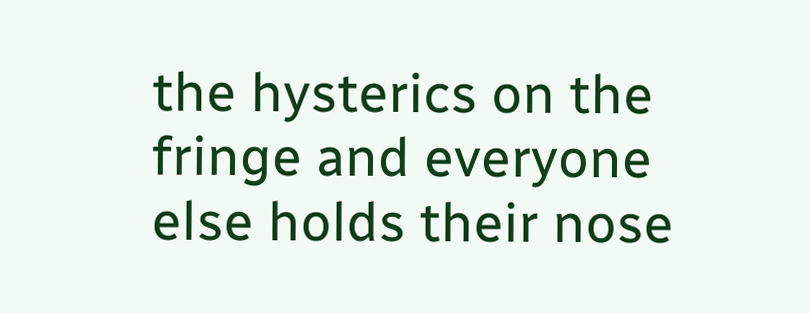the hysterics on the fringe and everyone else holds their nose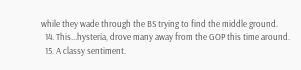while they wade through the BS trying to find the middle ground.
  14. This...hysteria, drove many away from the GOP this time around.
  15. A classy sentiment.